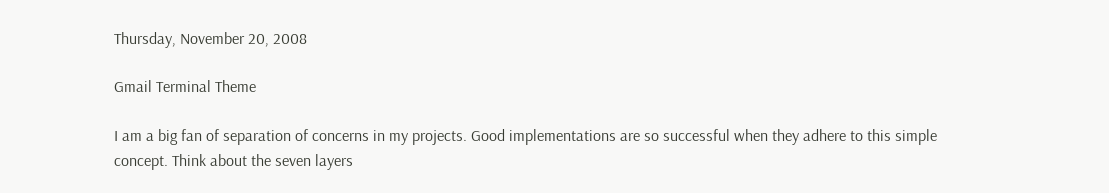Thursday, November 20, 2008

Gmail Terminal Theme

I am a big fan of separation of concerns in my projects. Good implementations are so successful when they adhere to this simple concept. Think about the seven layers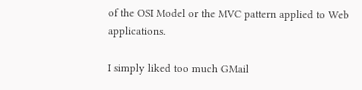of the OSI Model or the MVC pattern applied to Web applications.

I simply liked too much GMail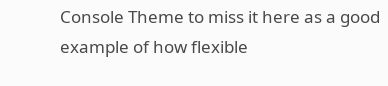Console Theme to miss it here as a good example of how flexible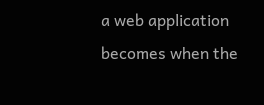a web application becomes when the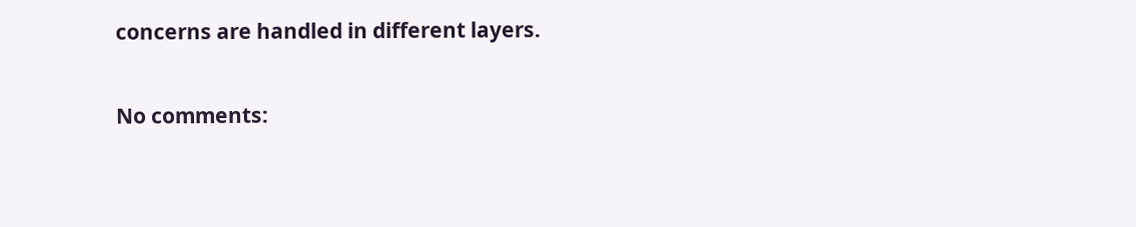concerns are handled in different layers.

No comments: